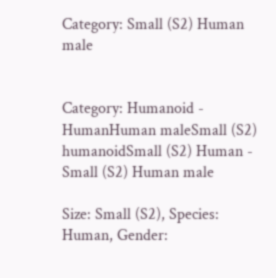Category: Small (S2) Human male


Category: Humanoid - HumanHuman maleSmall (S2) humanoidSmall (S2) Human - Small (S2) Human male

Size: Small (S2), Species: Human, Gender: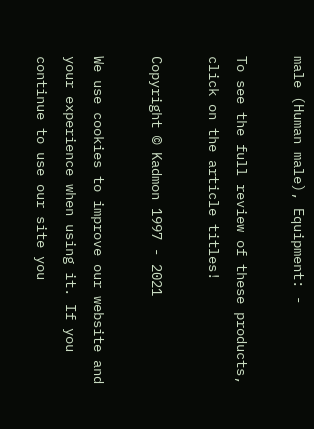male (Human male), Equipment: -

To see the full review of these products, click on the article titles!

Copyright © Kadmon 1997 - 2021

We use cookies to improve our website and your experience when using it. If you continue to use our site you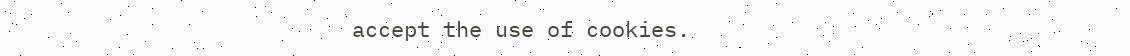accept the use of cookies.